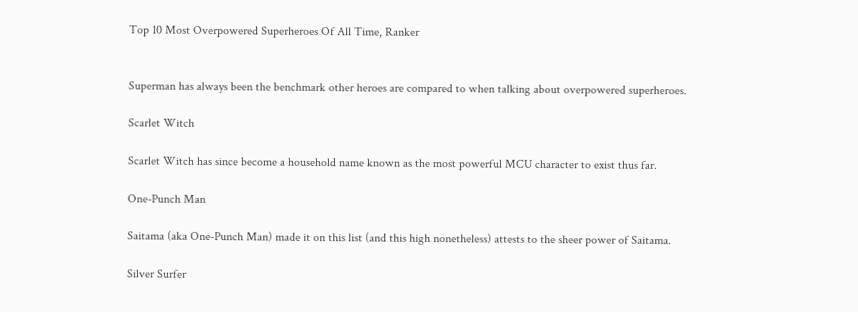Top 10 Most Overpowered Superheroes Of All Time, Ranker


Superman has always been the benchmark other heroes are compared to when talking about overpowered superheroes.

Scarlet Witch

Scarlet Witch has since become a household name known as the most powerful MCU character to exist thus far.

One-Punch Man

Saitama (aka One-Punch Man) made it on this list (and this high nonetheless) attests to the sheer power of Saitama.

Silver Surfer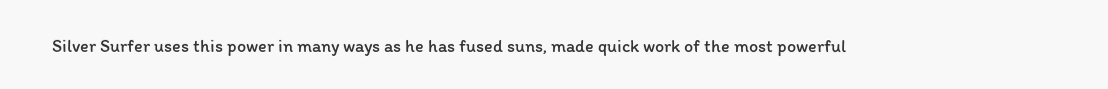Silver Surfer uses this power in many ways as he has fused suns, made quick work of the most powerful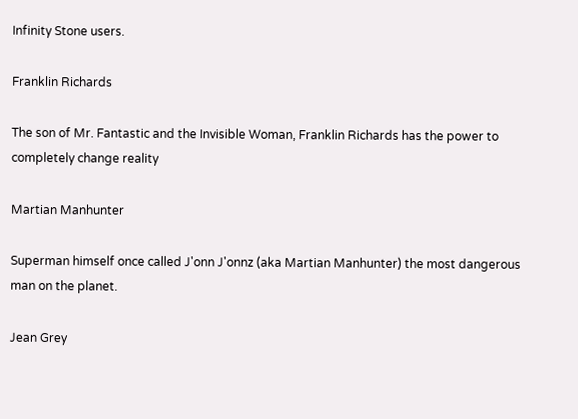Infinity Stone users.

Franklin Richards

The son of Mr. Fantastic and the Invisible Woman, Franklin Richards has the power to completely change reality

Martian Manhunter

Superman himself once called J'onn J'onnz (aka Martian Manhunter) the most dangerous man on the planet.

Jean Grey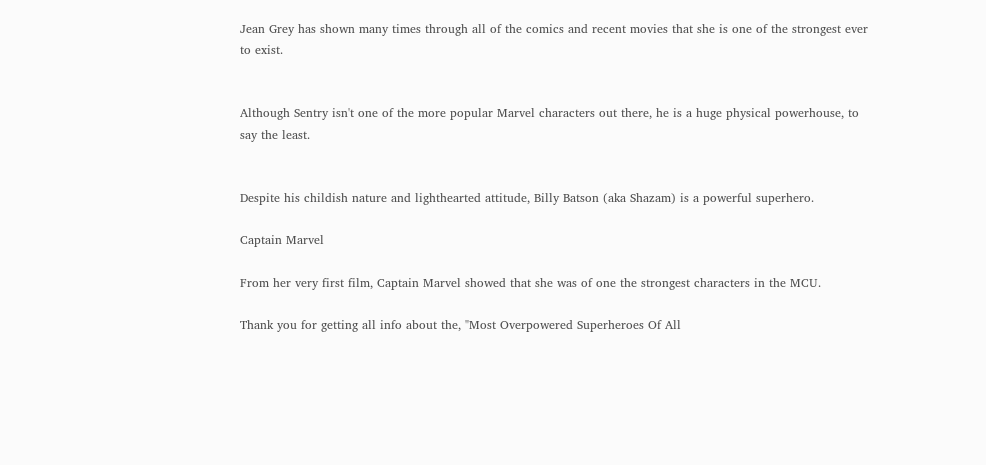Jean Grey has shown many times through all of the comics and recent movies that she is one of the strongest ever to exist.


Although Sentry isn't one of the more popular Marvel characters out there, he is a huge physical powerhouse, to say the least.


Despite his childish nature and lighthearted attitude, Billy Batson (aka Shazam) is a powerful superhero.

Captain Marvel

From her very first film, Captain Marvel showed that she was of one the strongest characters in the MCU.

Thank you for getting all info about the, "Most Overpowered Superheroes Of All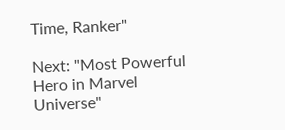Time, Ranker"

Next: "Most Powerful Hero in Marvel Universe"